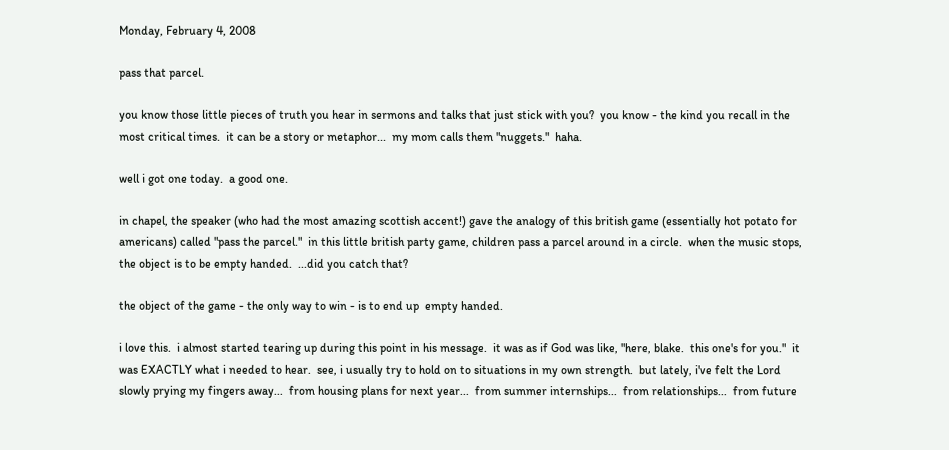Monday, February 4, 2008

pass that parcel.

you know those little pieces of truth you hear in sermons and talks that just stick with you?  you know - the kind you recall in the most critical times.  it can be a story or metaphor...  my mom calls them "nuggets."  haha.

well i got one today.  a good one.

in chapel, the speaker (who had the most amazing scottish accent!) gave the analogy of this british game (essentially hot potato for americans) called "pass the parcel."  in this little british party game, children pass a parcel around in a circle.  when the music stops, the object is to be empty handed.  ...did you catch that?

the object of the game - the only way to win - is to end up  empty handed.

i love this.  i almost started tearing up during this point in his message.  it was as if God was like, "here, blake.  this one's for you."  it was EXACTLY what i needed to hear.  see, i usually try to hold on to situations in my own strength.  but lately, i've felt the Lord slowly prying my fingers away...  from housing plans for next year...  from summer internships...  from relationships...  from future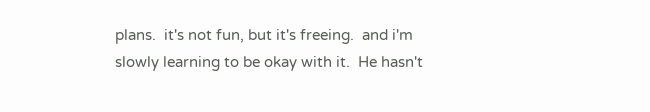plans.  it's not fun, but it's freeing.  and i'm slowly learning to be okay with it.  He hasn't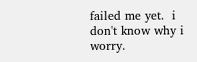failed me yet.  i don't know why i worry.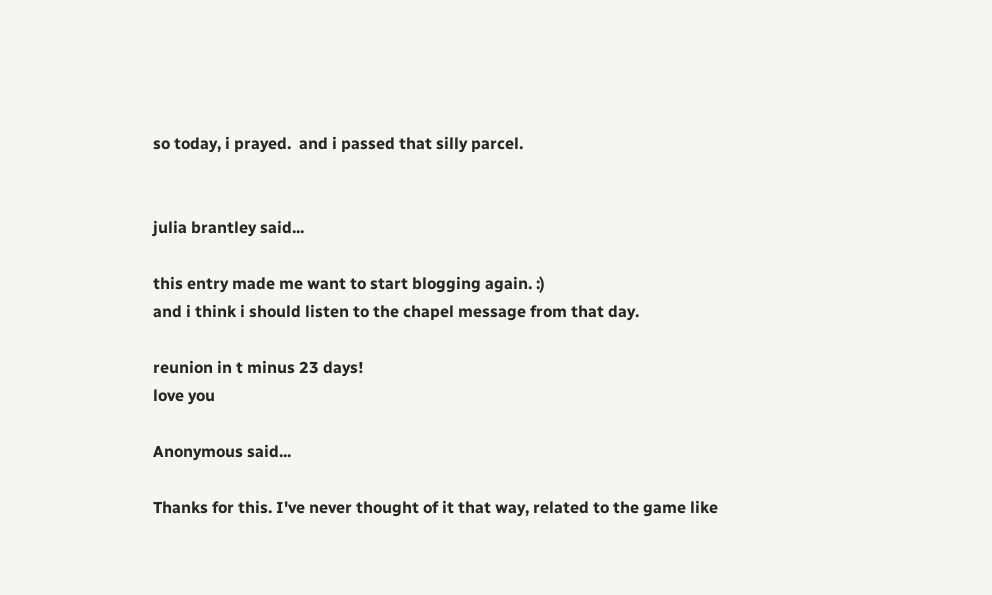so today, i prayed.  and i passed that silly parcel.


julia brantley said...

this entry made me want to start blogging again. :)
and i think i should listen to the chapel message from that day.

reunion in t minus 23 days!
love you

Anonymous said...

Thanks for this. I've never thought of it that way, related to the game like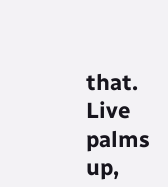that. Live palms up,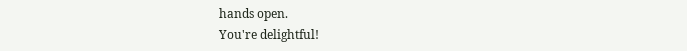hands open.
You're delightful!